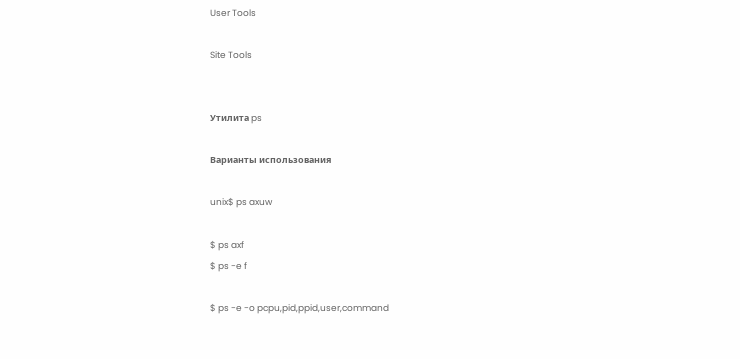User Tools

Site Tools


Утилита ps

Варианты использования

unix$ ps axuw

$ ps axf
$ ps -e f

$ ps -e -o pcpu,pid,ppid,user,command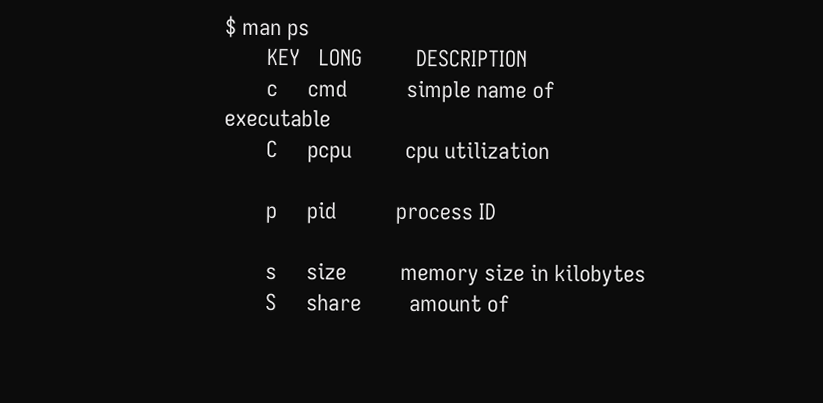$ man ps
       KEY   LONG         DESCRIPTION
       c     cmd          simple name of executable
       C     pcpu         cpu utilization

       p     pid          process ID

       s     size         memory size in kilobytes
       S     share        amount of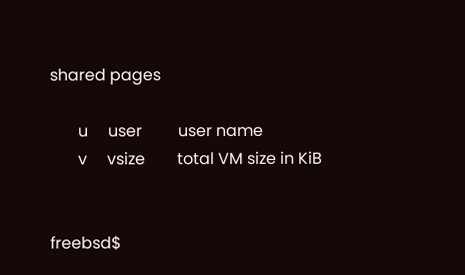shared pages

       u     user         user name
       v     vsize        total VM size in KiB


freebsd$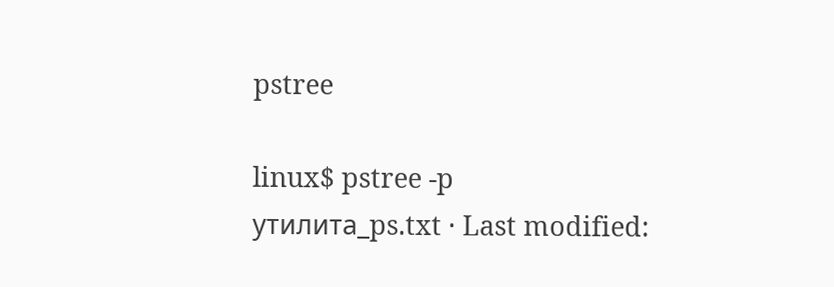pstree

linux$ pstree -p
утилита_ps.txt · Last modified: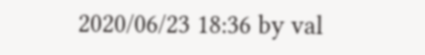2020/06/23 18:36 by val